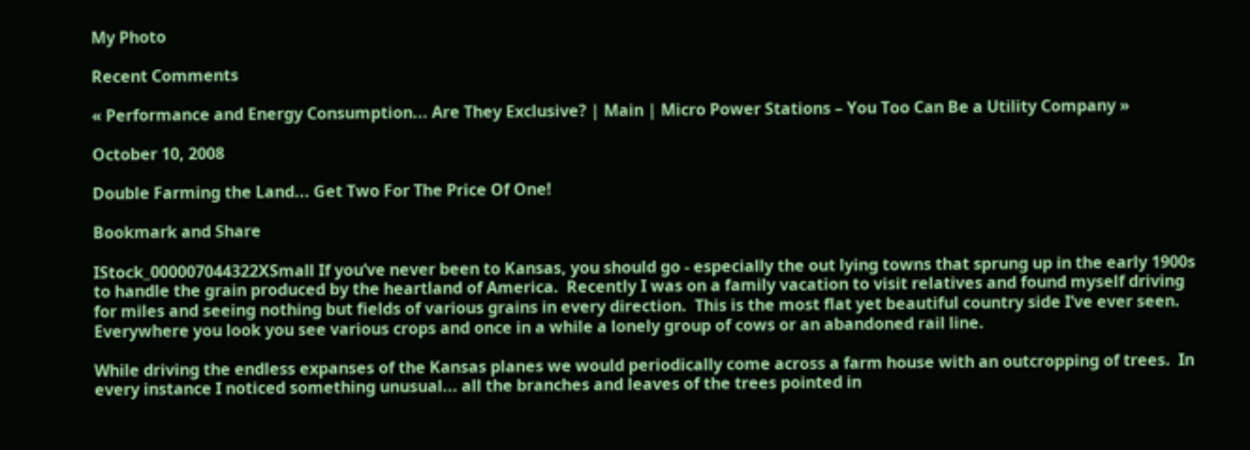My Photo

Recent Comments

« Performance and Energy Consumption... Are They Exclusive? | Main | Micro Power Stations – You Too Can Be a Utility Company »

October 10, 2008

Double Farming the Land... Get Two For The Price Of One!

Bookmark and Share

IStock_000007044322XSmall If you’ve never been to Kansas, you should go - especially the out lying towns that sprung up in the early 1900s to handle the grain produced by the heartland of America.  Recently I was on a family vacation to visit relatives and found myself driving for miles and seeing nothing but fields of various grains in every direction.  This is the most flat yet beautiful country side I’ve ever seen.  Everywhere you look you see various crops and once in a while a lonely group of cows or an abandoned rail line.

While driving the endless expanses of the Kansas planes we would periodically come across a farm house with an outcropping of trees.  In every instance I noticed something unusual... all the branches and leaves of the trees pointed in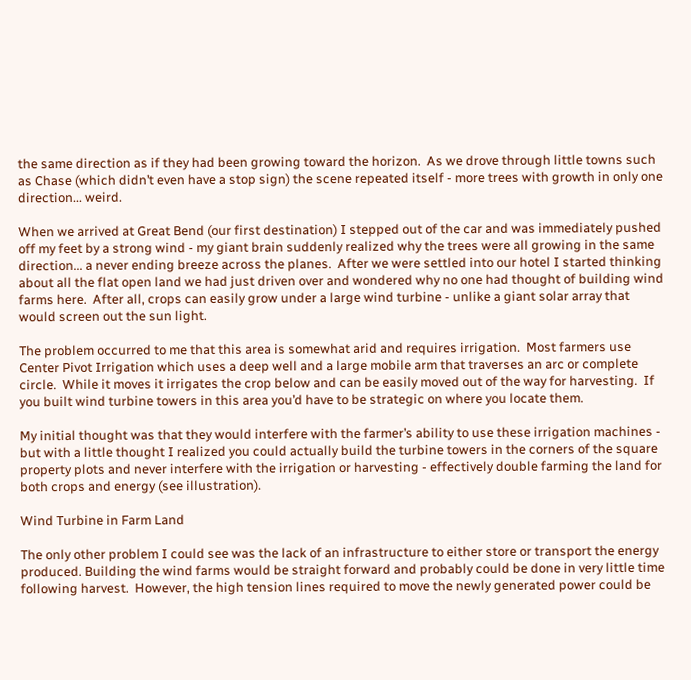the same direction as if they had been growing toward the horizon.  As we drove through little towns such as Chase (which didn’t even have a stop sign) the scene repeated itself - more trees with growth in only one direction... weird.

When we arrived at Great Bend (our first destination) I stepped out of the car and was immediately pushed off my feet by a strong wind - my giant brain suddenly realized why the trees were all growing in the same direction... a never ending breeze across the planes.  After we were settled into our hotel I started thinking about all the flat open land we had just driven over and wondered why no one had thought of building wind farms here.  After all, crops can easily grow under a large wind turbine - unlike a giant solar array that would screen out the sun light.

The problem occurred to me that this area is somewhat arid and requires irrigation.  Most farmers use Center Pivot Irrigation which uses a deep well and a large mobile arm that traverses an arc or complete circle.  While it moves it irrigates the crop below and can be easily moved out of the way for harvesting.  If you built wind turbine towers in this area you’d have to be strategic on where you locate them.

My initial thought was that they would interfere with the farmer’s ability to use these irrigation machines - but with a little thought I realized you could actually build the turbine towers in the corners of the square property plots and never interfere with the irrigation or harvesting - effectively double farming the land for both crops and energy (see illustration).

Wind Turbine in Farm Land

The only other problem I could see was the lack of an infrastructure to either store or transport the energy produced. Building the wind farms would be straight forward and probably could be done in very little time following harvest.  However, the high tension lines required to move the newly generated power could be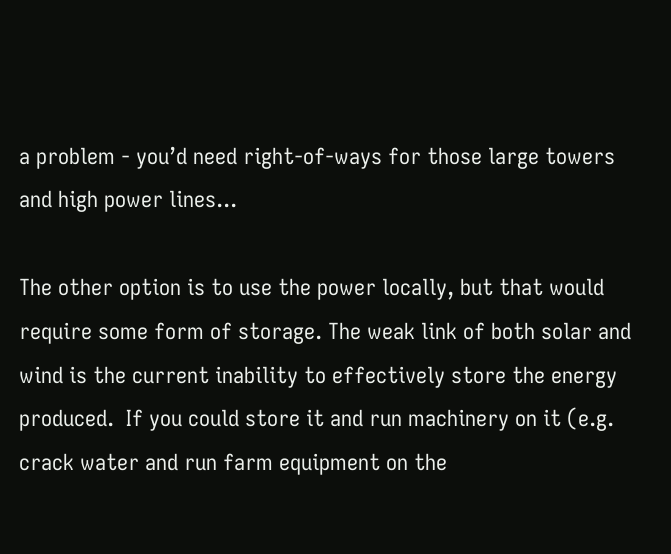a problem - you’d need right-of-ways for those large towers and high power lines...

The other option is to use the power locally, but that would require some form of storage. The weak link of both solar and wind is the current inability to effectively store the energy produced.  If you could store it and run machinery on it (e.g. crack water and run farm equipment on the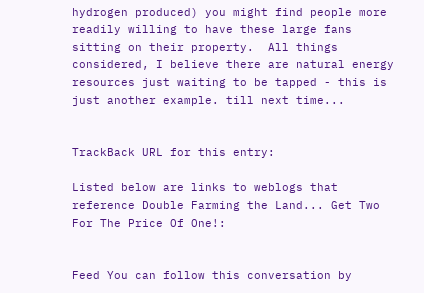hydrogen produced) you might find people more readily willing to have these large fans sitting on their property.  All things considered, I believe there are natural energy resources just waiting to be tapped - this is just another example. till next time...


TrackBack URL for this entry:

Listed below are links to weblogs that reference Double Farming the Land... Get Two For The Price Of One!:


Feed You can follow this conversation by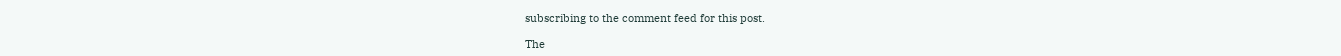subscribing to the comment feed for this post.

The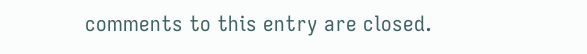comments to this entry are closed.